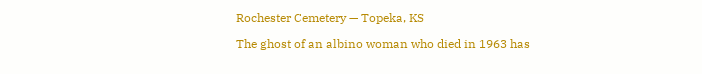Rochester Cemetery — Topeka, KS

The ghost of an albino woman who died in 1963 has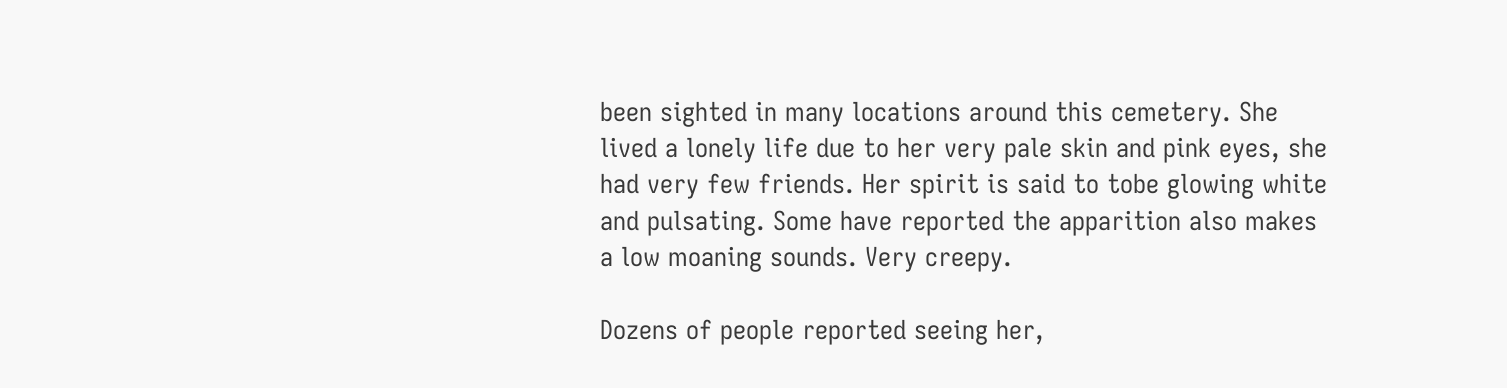been sighted in many locations around this cemetery. She lived a lonely life due to her very pale skin and pink eyes, she had very few friends. Her spirit is said to tobe glowing white and pulsating. Some have reported the apparition also makes a low moaning sounds. Very creepy.

Dozens of people reported seeing her,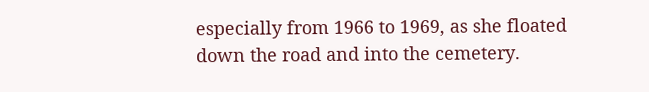especially from 1966 to 1969, as she floated down the road and into the cemetery.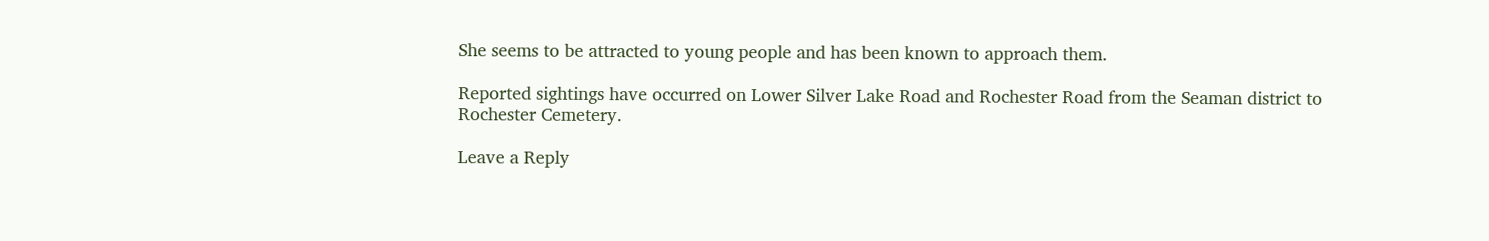She seems to be attracted to young people and has been known to approach them.

Reported sightings have occurred on Lower Silver Lake Road and Rochester Road from the Seaman district to Rochester Cemetery.

Leave a Reply